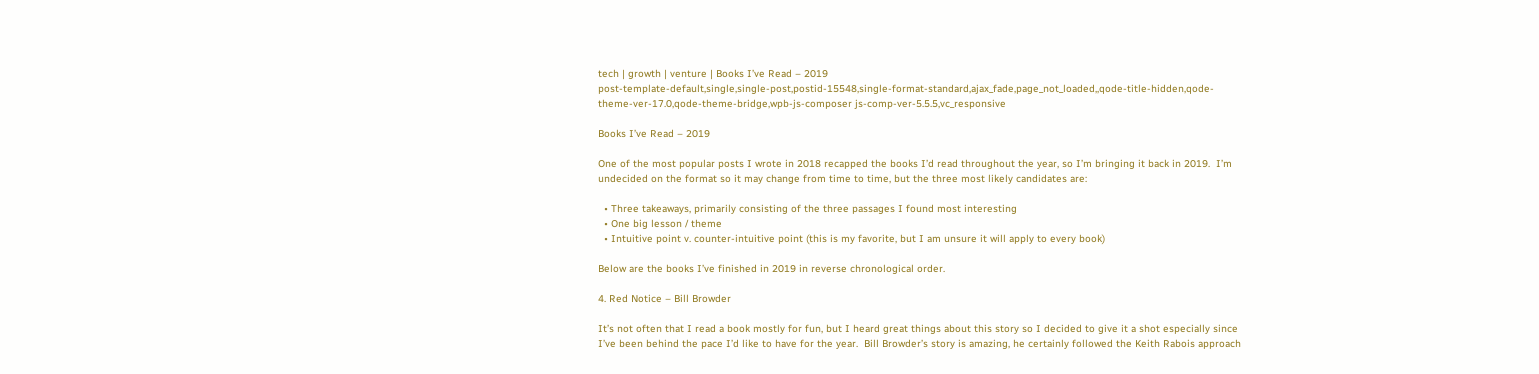tech | growth | venture | Books I’ve Read – 2019
post-template-default,single,single-post,postid-15548,single-format-standard,ajax_fade,page_not_loaded,,qode-title-hidden,qode-theme-ver-17.0,qode-theme-bridge,wpb-js-composer js-comp-ver-5.5.5,vc_responsive

Books I’ve Read – 2019

One of the most popular posts I wrote in 2018 recapped the books I’d read throughout the year, so I’m bringing it back in 2019.  I’m undecided on the format so it may change from time to time, but the three most likely candidates are:

  • Three takeaways, primarily consisting of the three passages I found most interesting
  • One big lesson / theme
  • Intuitive point v. counter-intuitive point (this is my favorite, but I am unsure it will apply to every book)

Below are the books I’ve finished in 2019 in reverse chronological order.

4. Red Notice – Bill Browder

It’s not often that I read a book mostly for fun, but I heard great things about this story so I decided to give it a shot especially since I’ve been behind the pace I’d like to have for the year.  Bill Browder’s story is amazing, he certainly followed the Keith Rabois approach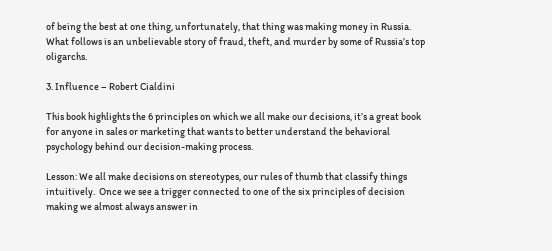of being the best at one thing, unfortunately, that thing was making money in Russia.  What follows is an unbelievable story of fraud, theft, and murder by some of Russia’s top oligarchs.

3. Influence – Robert Cialdini

This book highlights the 6 principles on which we all make our decisions, it’s a great book for anyone in sales or marketing that wants to better understand the behavioral psychology behind our decision-making process.

Lesson: We all make decisions on stereotypes, our rules of thumb that classify things intuitively.  Once we see a trigger connected to one of the six principles of decision making we almost always answer in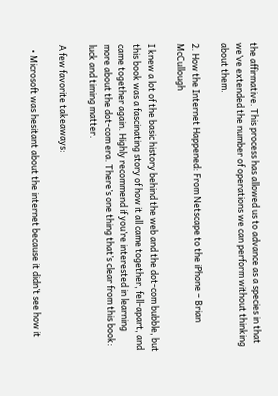the affirmative. This process has allowed us to advance as a species in that we’ve extended the number of operations we can perform without thinking about them.

2. How the Internet Happened: From Netscape to the iPhone – Brian McCullough

I knew a lot of the basic history behind the web and the dot-com bubble, but this book was a fascinating story of how it all came together, fell-apart, and came together again. Highly recommend if you’re interested in learning more about the dot-com era. There’s one thing that’s clear from this book: luck and timing matter.

A few favorite takeaways:

  • Microsoft was hesitant about the internet because it didn’t see how it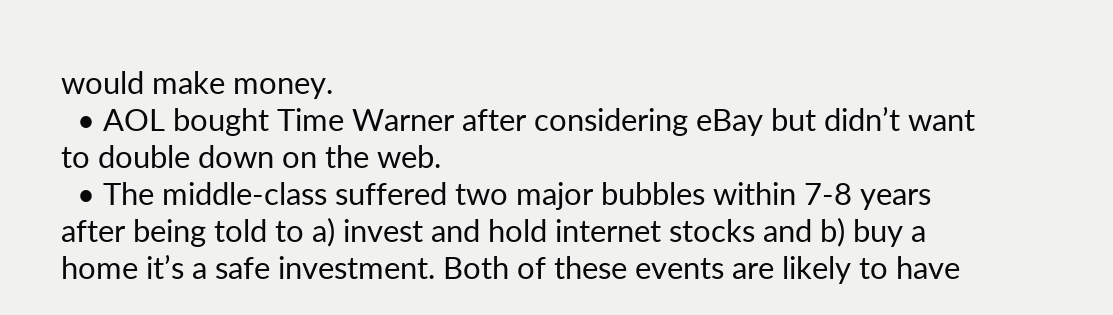would make money.
  • AOL bought Time Warner after considering eBay but didn’t want to double down on the web.
  • The middle-class suffered two major bubbles within 7-8 years after being told to a) invest and hold internet stocks and b) buy a home it’s a safe investment. Both of these events are likely to have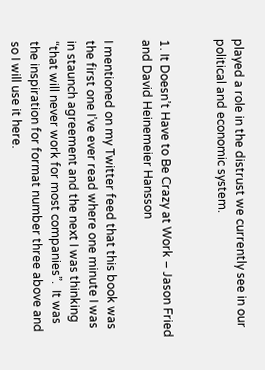played a role in the distrust we currently see in our political and economic system.


1. It Doesn’t Have to Be Crazy at Work – Jason Fried and David Heinemeier Hansson

I mentioned on my Twitter feed that this book was the first one I’ve ever read where one minute I was in staunch agreement and the next I was thinking “that will never work for most companies”.  It was the inspiration for format number three above and so I will use it here.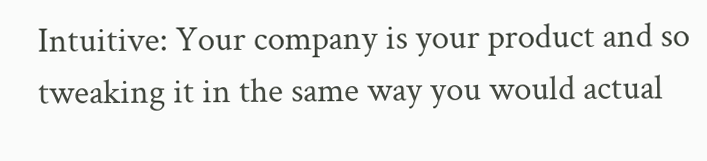Intuitive: Your company is your product and so tweaking it in the same way you would actual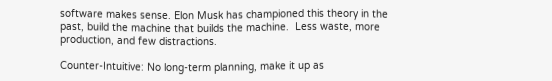software makes sense. Elon Musk has championed this theory in the past, build the machine that builds the machine.  Less waste, more production, and few distractions.

Counter-Intuitive: No long-term planning, make it up as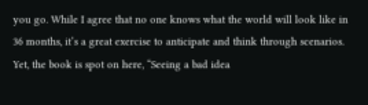you go. While I agree that no one knows what the world will look like in 36 months, it’s a great exercise to anticipate and think through scenarios.  Yet, the book is spot on here, “Seeing a bad idea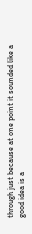through just because at one point it sounded like a good idea is a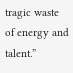tragic waste of energy and talent.”